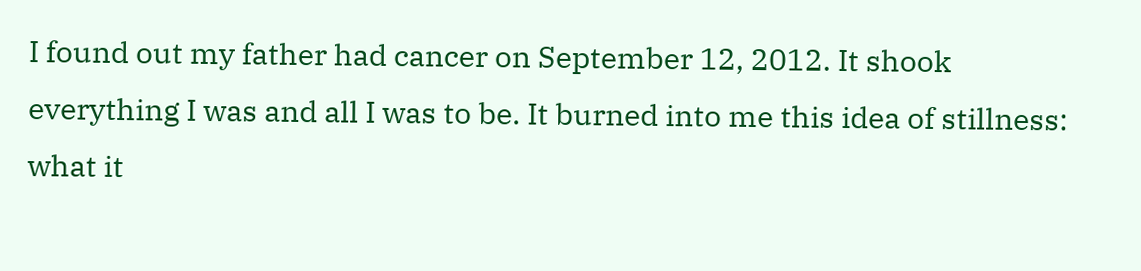I found out my father had cancer on September 12, 2012. It shook everything I was and all I was to be. It burned into me this idea of stillness: what it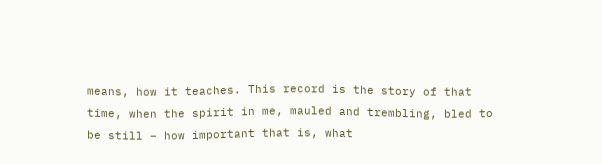means, how it teaches. This record is the story of that time, when the spirit in me, mauled and trembling, bled to be still – how important that is, what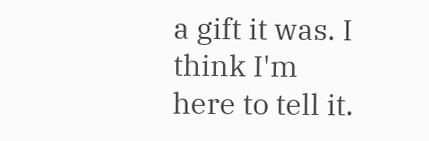a gift it was. I think I'm here to tell it.